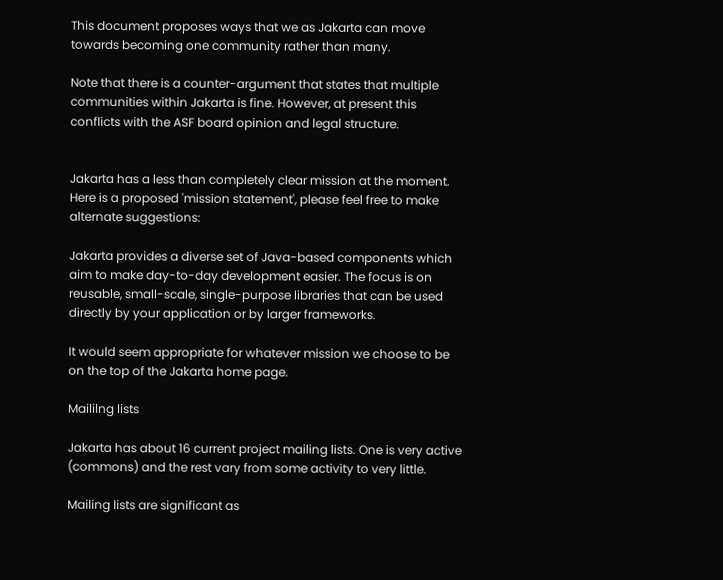This document proposes ways that we as Jakarta can move towards becoming one community rather than many.

Note that there is a counter-argument that states that multiple communities within Jakarta is fine. However, at present this conflicts with the ASF board opinion and legal structure.


Jakarta has a less than completely clear mission at the moment. Here is a proposed 'mission statement', please feel free to make alternate suggestions:

Jakarta provides a diverse set of Java-based components which aim to make day-to-day development easier. The focus is on reusable, small-scale, single-purpose libraries that can be used directly by your application or by larger frameworks.

It would seem appropriate for whatever mission we choose to be on the top of the Jakarta home page.

Maililng lists

Jakarta has about 16 current project mailing lists. One is very active (commons) and the rest vary from some activity to very little.

Mailing lists are significant as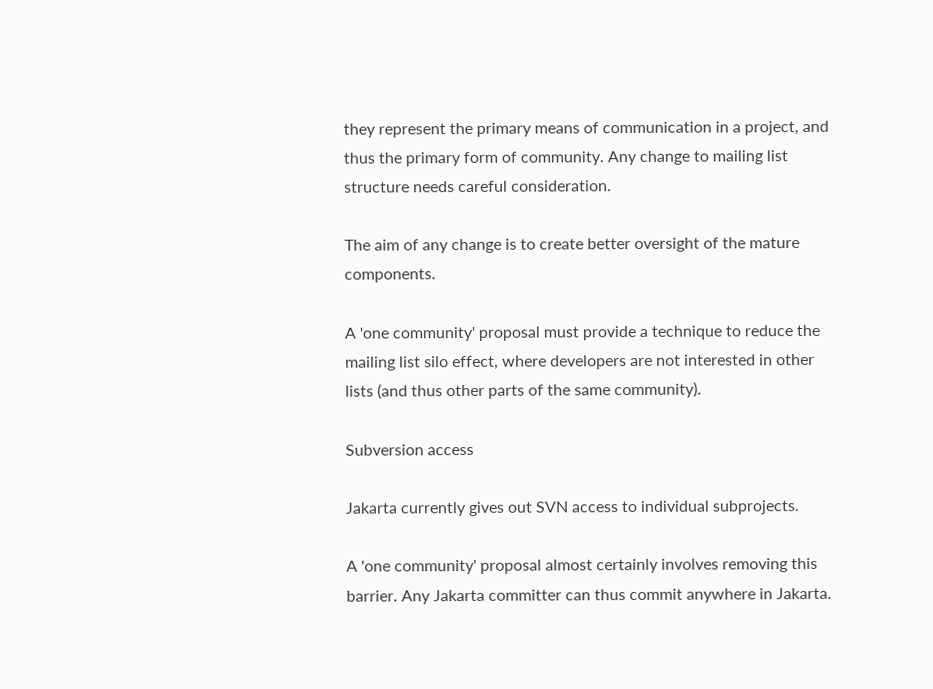they represent the primary means of communication in a project, and thus the primary form of community. Any change to mailing list structure needs careful consideration.

The aim of any change is to create better oversight of the mature components.

A 'one community' proposal must provide a technique to reduce the mailing list silo effect, where developers are not interested in other lists (and thus other parts of the same community).

Subversion access

Jakarta currently gives out SVN access to individual subprojects.

A 'one community' proposal almost certainly involves removing this barrier. Any Jakarta committer can thus commit anywhere in Jakarta.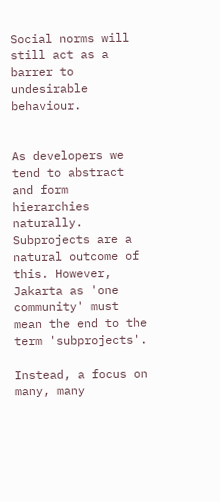Social norms will still act as a barrer to undesirable behaviour.


As developers we tend to abstract and form hierarchies naturally. Subprojects are a natural outcome of this. However, Jakarta as 'one community' must mean the end to the term 'subprojects'.

Instead, a focus on many, many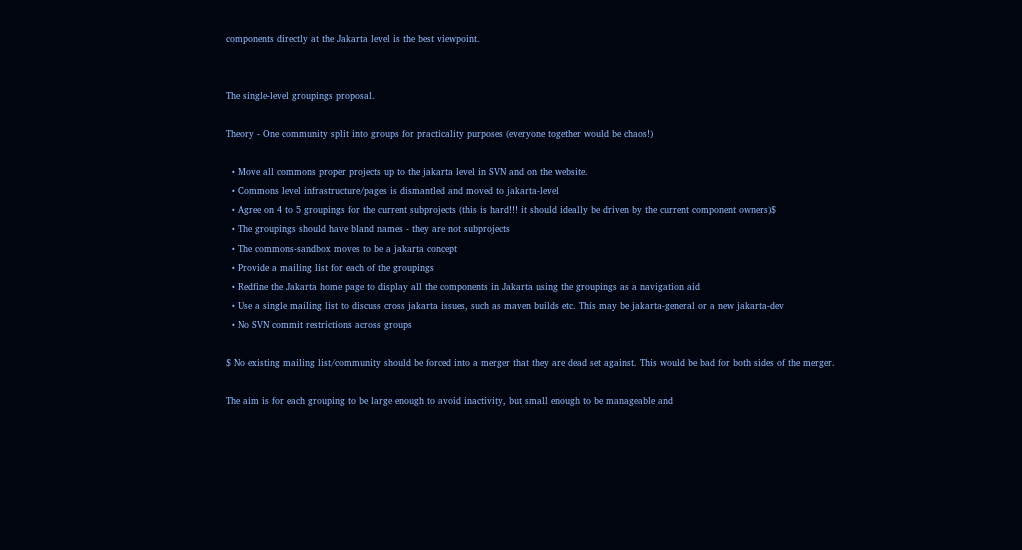components directly at the Jakarta level is the best viewpoint.


The single-level groupings proposal.

Theory - One community split into groups for practicality purposes (everyone together would be chaos!)

  • Move all commons proper projects up to the jakarta level in SVN and on the website.
  • Commons level infrastructure/pages is dismantled and moved to jakarta-level
  • Agree on 4 to 5 groupings for the current subprojects (this is hard!!! it should ideally be driven by the current component owners)$
  • The groupings should have bland names - they are not subprojects
  • The commons-sandbox moves to be a jakarta concept
  • Provide a mailing list for each of the groupings
  • Redfine the Jakarta home page to display all the components in Jakarta using the groupings as a navigation aid
  • Use a single mailing list to discuss cross jakarta issues, such as maven builds etc. This may be jakarta-general or a new jakarta-dev
  • No SVN commit restrictions across groups

$ No existing mailing list/community should be forced into a merger that they are dead set against. This would be bad for both sides of the merger.

The aim is for each grouping to be large enough to avoid inactivity, but small enough to be manageable and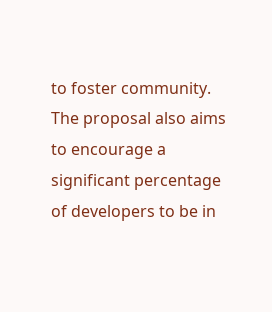to foster community. The proposal also aims to encourage a significant percentage of developers to be in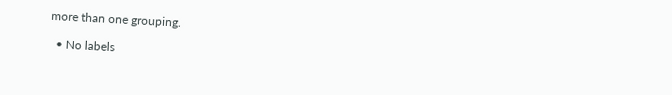more than one grouping.

  • No labels